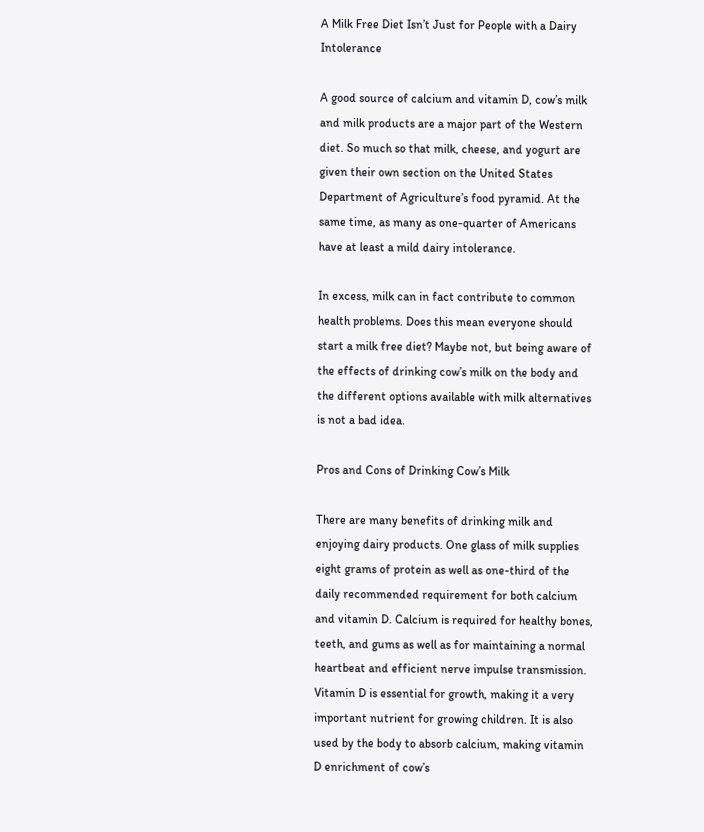A Milk Free Diet Isn’t Just for People with a Dairy Intolerance

A good source of calcium and vitamin D, cow’s milk and milk products are a major part of the Western diet. So much so that milk, cheese, and yogurt are given their own section on the United States Department of Agriculture’s food pyramid. At the same time, as many as one-quarter of Americans have at least a mild dairy intolerance.

In excess, milk can in fact contribute to common health problems. Does this mean everyone should start a milk free diet? Maybe not, but being aware of the effects of drinking cow’s milk on the body and the different options available with milk alternatives is not a bad idea.

Pros and Cons of Drinking Cow’s Milk

There are many benefits of drinking milk and enjoying dairy products. One glass of milk supplies eight grams of protein as well as one-third of the daily recommended requirement for both calcium and vitamin D. Calcium is required for healthy bones, teeth, and gums as well as for maintaining a normal heartbeat and efficient nerve impulse transmission. Vitamin D is essential for growth, making it a very important nutrient for growing children. It is also used by the body to absorb calcium, making vitamin D enrichment of cow’s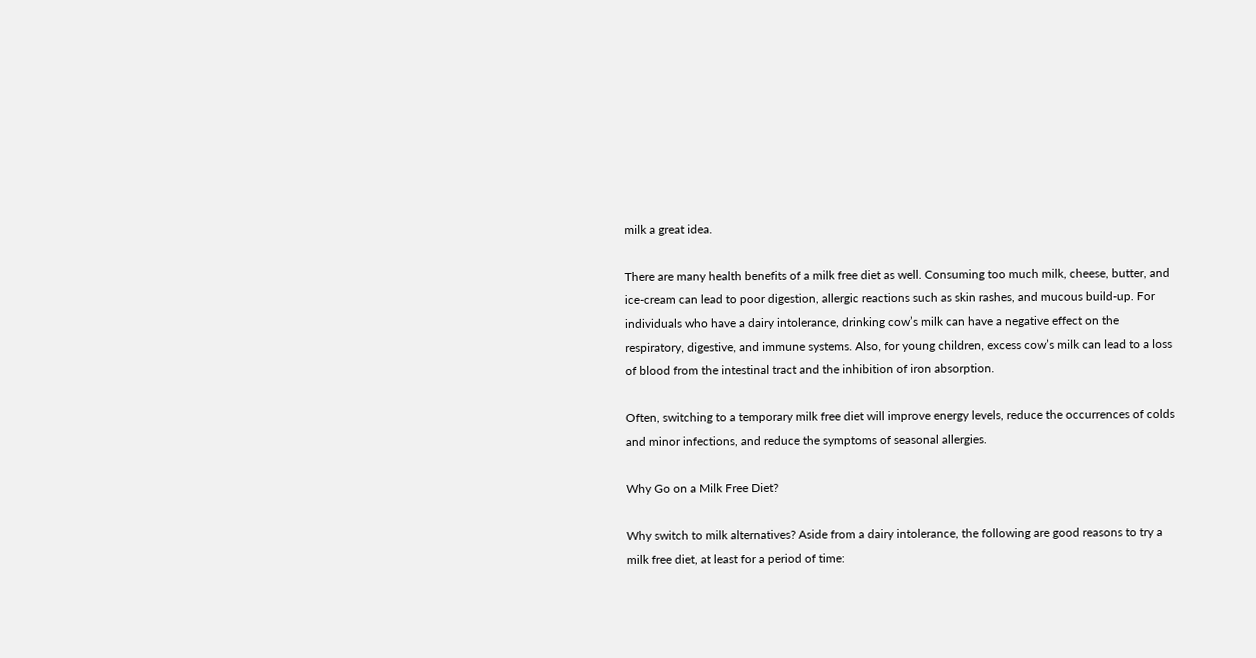milk a great idea.

There are many health benefits of a milk free diet as well. Consuming too much milk, cheese, butter, and ice-cream can lead to poor digestion, allergic reactions such as skin rashes, and mucous build-up. For individuals who have a dairy intolerance, drinking cow’s milk can have a negative effect on the respiratory, digestive, and immune systems. Also, for young children, excess cow’s milk can lead to a loss of blood from the intestinal tract and the inhibition of iron absorption.

Often, switching to a temporary milk free diet will improve energy levels, reduce the occurrences of colds and minor infections, and reduce the symptoms of seasonal allergies.

Why Go on a Milk Free Diet?

Why switch to milk alternatives? Aside from a dairy intolerance, the following are good reasons to try a milk free diet, at least for a period of time: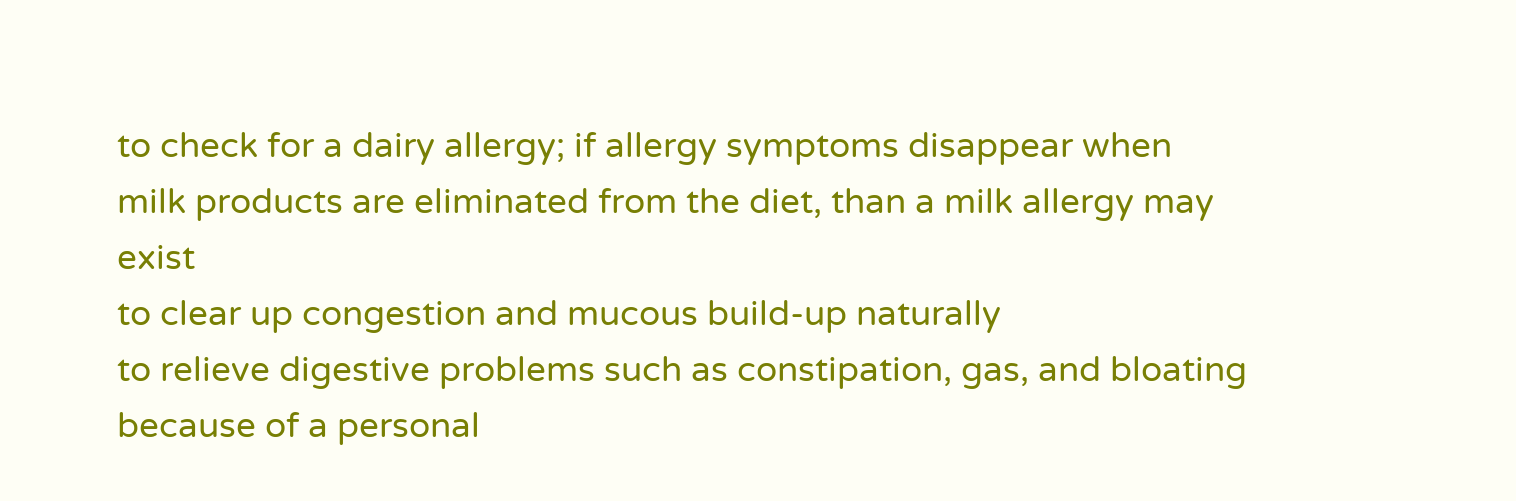to check for a dairy allergy; if allergy symptoms disappear when milk products are eliminated from the diet, than a milk allergy may exist
to clear up congestion and mucous build-up naturally
to relieve digestive problems such as constipation, gas, and bloating
because of a personal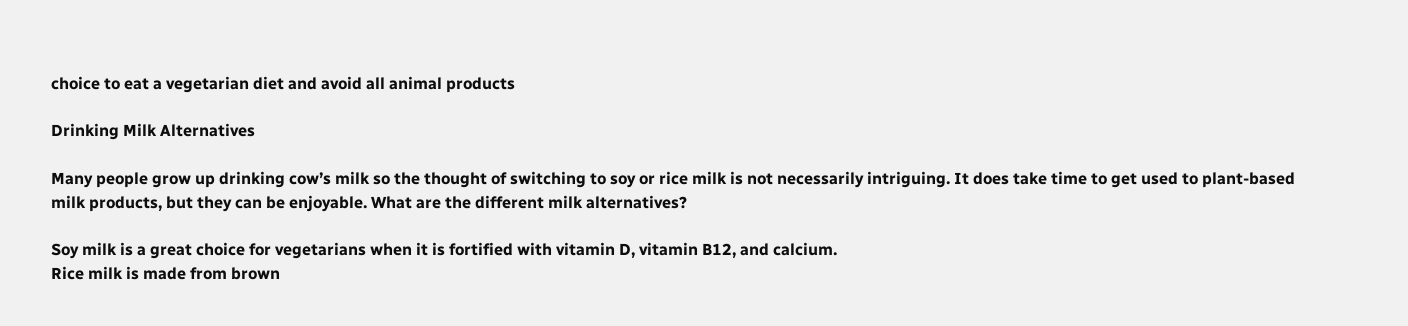choice to eat a vegetarian diet and avoid all animal products

Drinking Milk Alternatives

Many people grow up drinking cow’s milk so the thought of switching to soy or rice milk is not necessarily intriguing. It does take time to get used to plant-based milk products, but they can be enjoyable. What are the different milk alternatives?

Soy milk is a great choice for vegetarians when it is fortified with vitamin D, vitamin B12, and calcium.
Rice milk is made from brown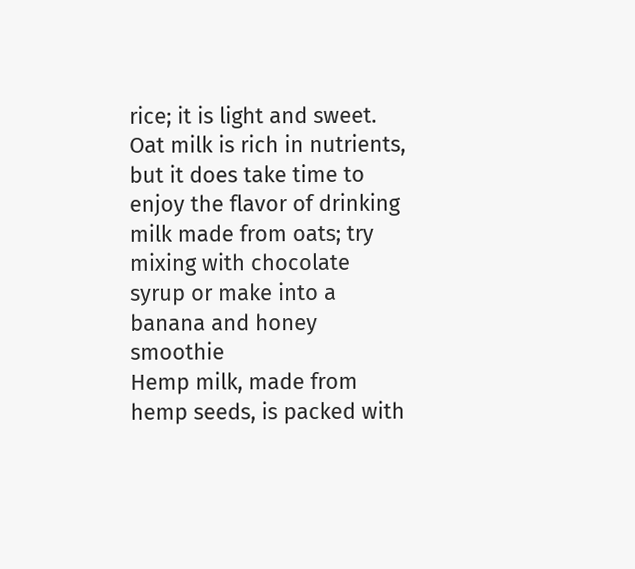rice; it is light and sweet.
Oat milk is rich in nutrients, but it does take time to enjoy the flavor of drinking milk made from oats; try mixing with chocolate syrup or make into a banana and honey smoothie
Hemp milk, made from hemp seeds, is packed with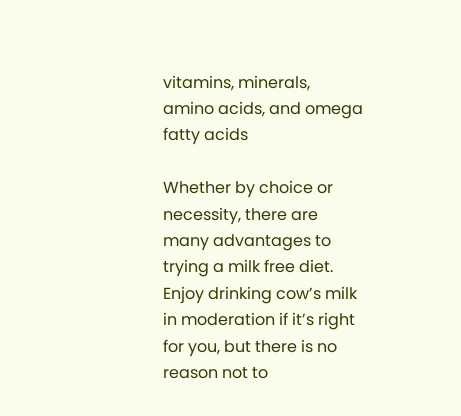vitamins, minerals, amino acids, and omega fatty acids

Whether by choice or necessity, there are many advantages to trying a milk free diet. Enjoy drinking cow’s milk in moderation if it’s right for you, but there is no reason not to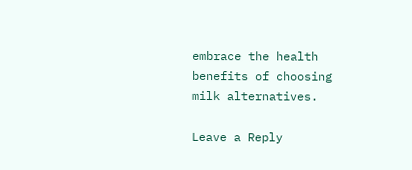embrace the health benefits of choosing milk alternatives.

Leave a Reply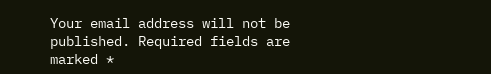Your email address will not be published. Required fields are marked *